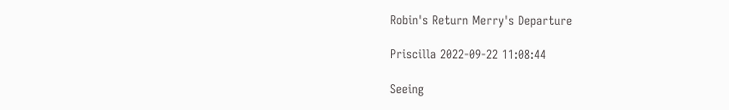Robin's Return Merry's Departure

Priscilla 2022-09-22 11:08:44

Seeing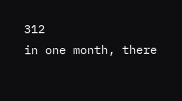312
in one month, there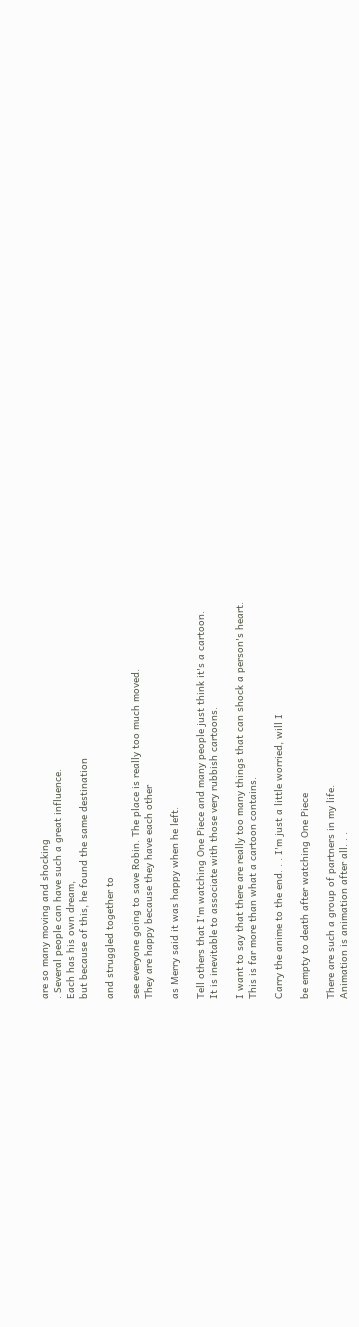are so many moving and shocking
. Several people can have such a great influence.
Each has his own dream,
but because of this, he found the same destination

and struggled together to

see everyone going to save Robin. The place is really too much moved.
They are happy because they have each other

as Merry said it was happy when he left.

Tell others that I'm watching One Piece and many people just think it's a cartoon.
It is inevitable to associate with those very rubbish cartoons.

I want to say that there are really too many things that can shock a person's heart.
This is far more than what a cartoon contains.

Carry the anime to the end. . . I'm just a little worried, will I

be empty to death after watching One Piece

There are such a group of partners in my life.
Animation is animation after all. . .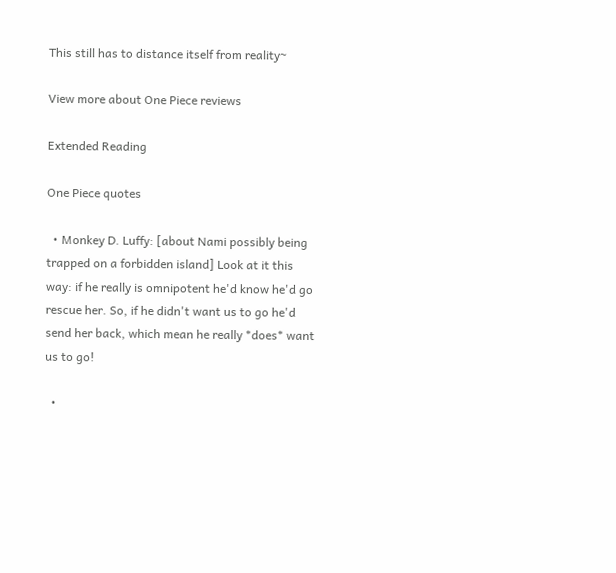This still has to distance itself from reality~

View more about One Piece reviews

Extended Reading

One Piece quotes

  • Monkey D. Luffy: [about Nami possibly being trapped on a forbidden island] Look at it this way: if he really is omnipotent he'd know he'd go rescue her. So, if he didn't want us to go he'd send her back, which mean he really *does* want us to go!

  •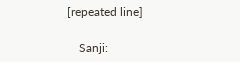[repeated line]

    Sanji: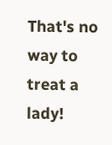That's no way to treat a lady!